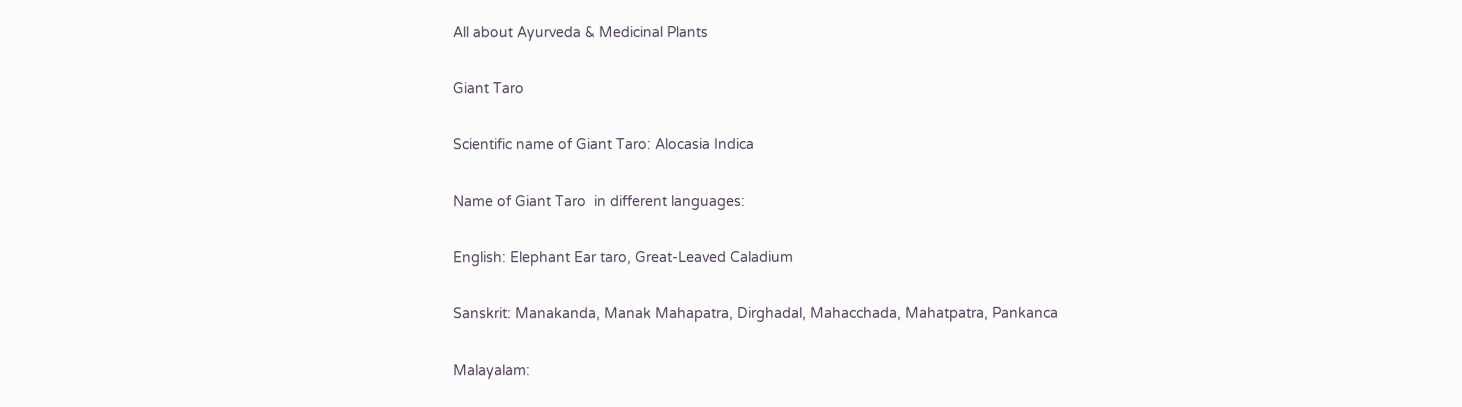All about Ayurveda & Medicinal Plants

Giant Taro

Scientific name of Giant Taro: Alocasia Indica

Name of Giant Taro  in different languages:

English: Elephant Ear taro, Great-Leaved Caladium

Sanskrit: Manakanda, Manak Mahapatra, Dirghadal, Mahacchada, Mahatpatra, Pankanca

Malayalam: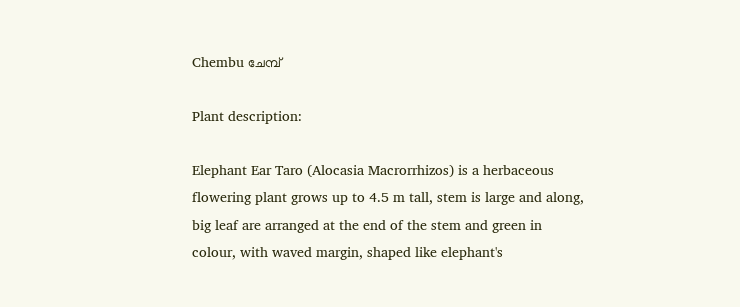Chembu ചേമ്പ്

Plant description:

Elephant Ear Taro (Alocasia Macrorrhizos) is a herbaceous flowering plant grows up to 4.5 m tall, stem is large and along, big leaf are arranged at the end of the stem and green in colour, with waved margin, shaped like elephant's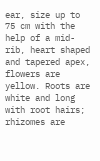ear, size up to 75 cm with the help of a mid- rib, heart shaped and tapered apex, flowers are yellow. Roots are white and long with root hairs; rhizomes are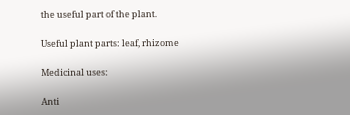the useful part of the plant.

Useful plant parts: leaf, rhizome

Medicinal uses:

Anti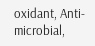oxidant, Anti-microbial,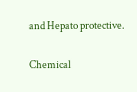and Hepato protective.

Chemical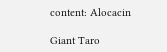content: Alocacin

Giant Taro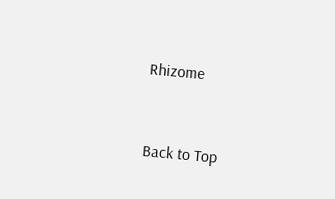Rhizome


Back to Top